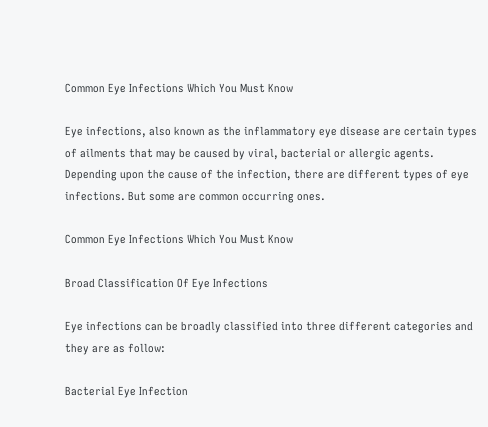Common Eye Infections Which You Must Know

Eye infections, also known as the inflammatory eye disease are certain types of ailments that may be caused by viral, bacterial or allergic agents. Depending upon the cause of the infection, there are different types of eye infections. But some are common occurring ones.

Common Eye Infections Which You Must Know

Broad Classification Of Eye Infections

Eye infections can be broadly classified into three different categories and they are as follow:

Bacterial Eye Infection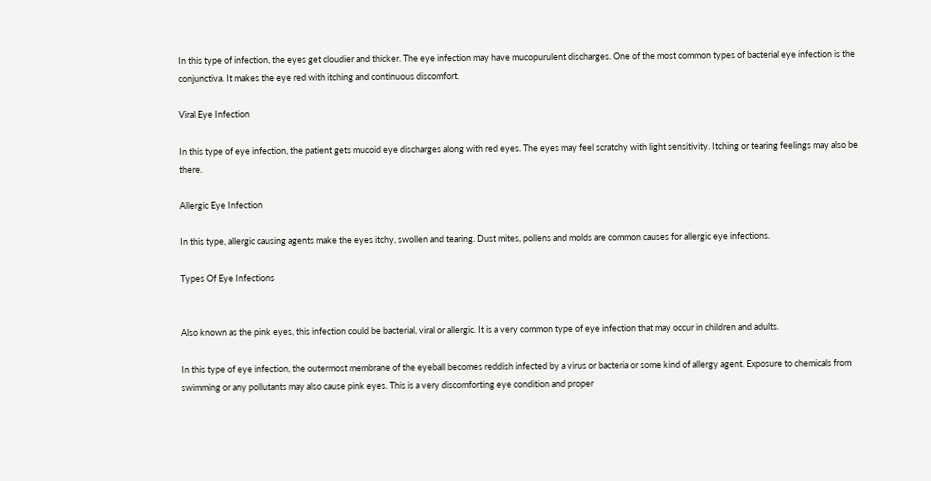In this type of infection, the eyes get cloudier and thicker. The eye infection may have mucopurulent discharges. One of the most common types of bacterial eye infection is the conjunctiva. It makes the eye red with itching and continuous discomfort.

Viral Eye Infection

In this type of eye infection, the patient gets mucoid eye discharges along with red eyes. The eyes may feel scratchy with light sensitivity. Itching or tearing feelings may also be there.

Allergic Eye Infection

In this type, allergic causing agents make the eyes itchy, swollen and tearing. Dust mites, pollens and molds are common causes for allergic eye infections.

Types Of Eye Infections


Also known as the pink eyes, this infection could be bacterial, viral or allergic. It is a very common type of eye infection that may occur in children and adults.

In this type of eye infection, the outermost membrane of the eyeball becomes reddish infected by a virus or bacteria or some kind of allergy agent. Exposure to chemicals from swimming or any pollutants may also cause pink eyes. This is a very discomforting eye condition and proper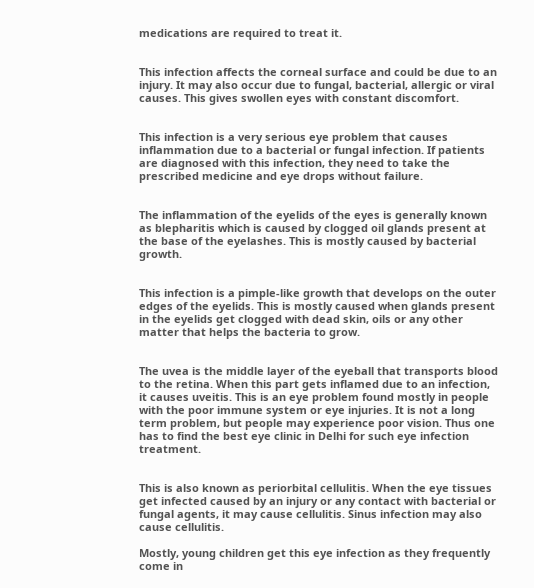medications are required to treat it.


This infection affects the corneal surface and could be due to an injury. It may also occur due to fungal, bacterial, allergic or viral causes. This gives swollen eyes with constant discomfort.


This infection is a very serious eye problem that causes inflammation due to a bacterial or fungal infection. If patients are diagnosed with this infection, they need to take the prescribed medicine and eye drops without failure.


The inflammation of the eyelids of the eyes is generally known as blepharitis which is caused by clogged oil glands present at the base of the eyelashes. This is mostly caused by bacterial growth.


This infection is a pimple-like growth that develops on the outer edges of the eyelids. This is mostly caused when glands present in the eyelids get clogged with dead skin, oils or any other matter that helps the bacteria to grow.


The uvea is the middle layer of the eyeball that transports blood to the retina. When this part gets inflamed due to an infection, it causes uveitis. This is an eye problem found mostly in people with the poor immune system or eye injuries. It is not a long term problem, but people may experience poor vision. Thus one has to find the best eye clinic in Delhi for such eye infection treatment.


This is also known as periorbital cellulitis. When the eye tissues get infected caused by an injury or any contact with bacterial or fungal agents, it may cause cellulitis. Sinus infection may also cause cellulitis.

Mostly, young children get this eye infection as they frequently come in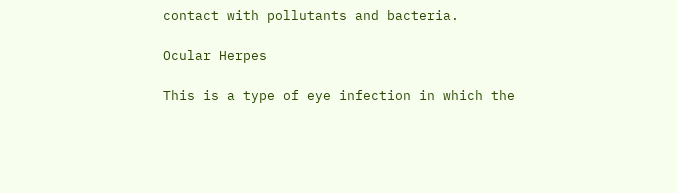contact with pollutants and bacteria.

Ocular Herpes

This is a type of eye infection in which the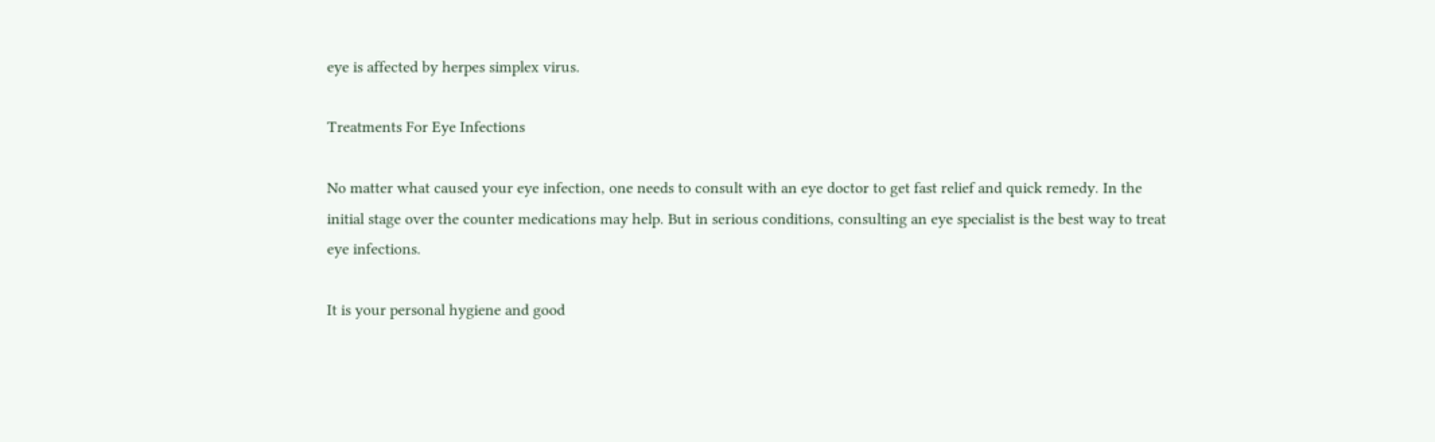eye is affected by herpes simplex virus.

Treatments For Eye Infections

No matter what caused your eye infection, one needs to consult with an eye doctor to get fast relief and quick remedy. In the initial stage over the counter medications may help. But in serious conditions, consulting an eye specialist is the best way to treat eye infections.

It is your personal hygiene and good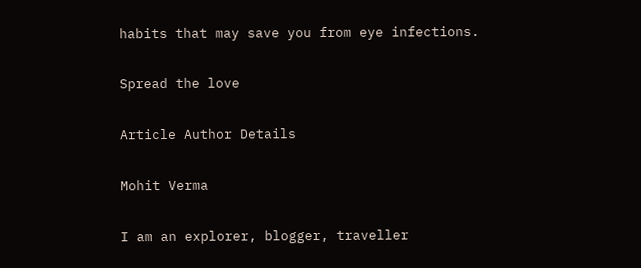habits that may save you from eye infections.

Spread the love

Article Author Details

Mohit Verma

I am an explorer, blogger, traveller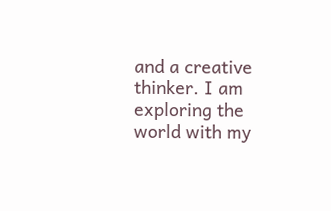and a creative thinker. I am exploring the world with my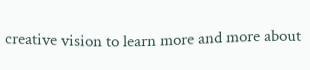creative vision to learn more and more about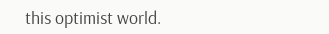this optimist world.